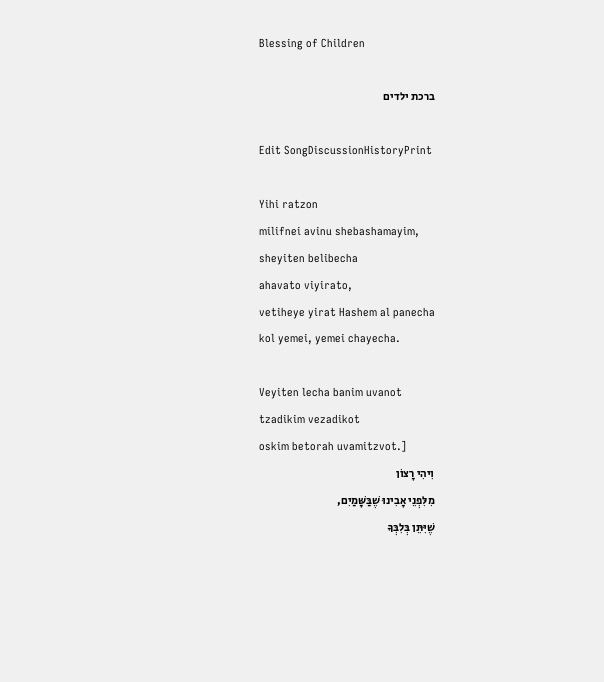Blessing of Children

ברכת ילדים

Edit SongDiscussionHistoryPrint

Yihi ratzon
milifnei avinu shebashamayim,
sheyiten belibecha
ahavato viyirato,
vetiheye yirat Hashem al panecha
kol yemei, yemei chayecha.

Veyiten lecha banim uvanot
tzadikim vezadikot
oskim betorah uvamitzvot.]
וִיהִי רָצוֹן
מִלִּפְנֵי אָבִינוּ שֶׁבַּשָּׁמַיִם,
שֶׁיִּתֵּן בְּלִבְּךָ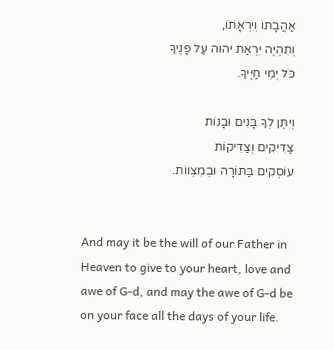אַהֲבָתוֹ וְיִרְאָתוֹ,
וְתִהְיֶה יִרְאַת יהוה עַל פָּנֶיךָ
כֹּל יְמֵי חַיֶּיךָ.

וְיִתֶּן לְךָ בָּנִים וּבָנוֹת
צַדִּיקִים וְצַדִּיקוֹת
עוֹסְקִים בַּתּוֹרָה וּבְמִצְווֹת.


And may it be the will of our Father in Heaven to give to your heart, love and awe of G-d, and may the awe of G-d be on your face all the days of your life.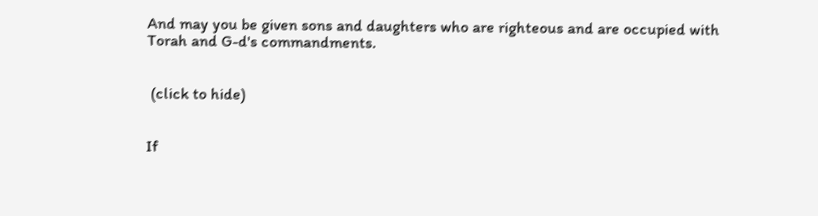And may you be given sons and daughters who are righteous and are occupied with Torah and G-d's commandments.


 (click to hide)


If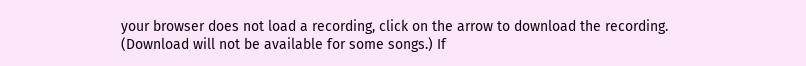your browser does not load a recording, click on the arrow to download the recording. (Download will not be available for some songs.) If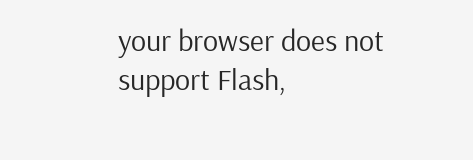your browser does not support Flash,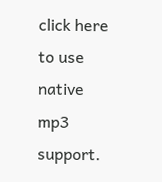click here to use native mp3 support.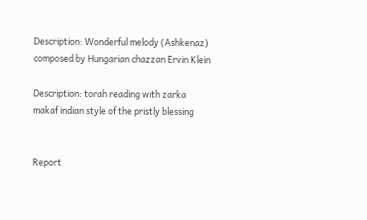Description: Wonderful melody (Ashkenaz) composed by Hungarian chazzan Ervin Klein

Description: torah reading with zarka makaf indian style of the pristly blessing


Report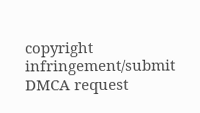copyright infringement/submit DMCA request